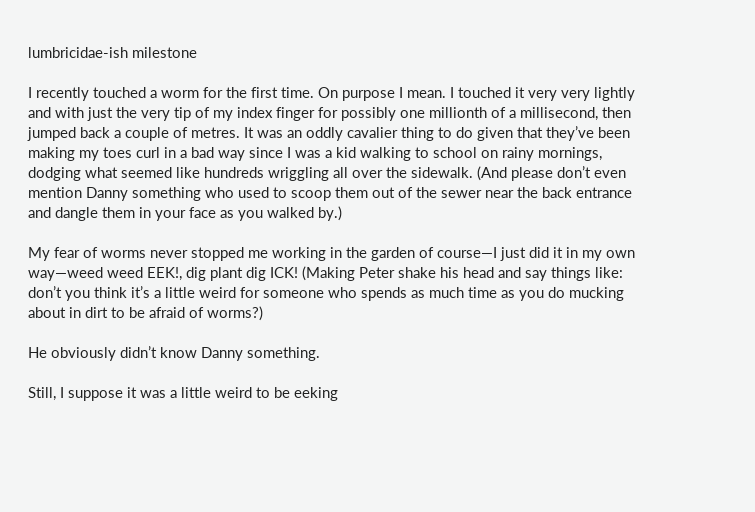lumbricidae-ish milestone

I recently touched a worm for the first time. On purpose I mean. I touched it very very lightly and with just the very tip of my index finger for possibly one millionth of a millisecond, then jumped back a couple of metres. It was an oddly cavalier thing to do given that they’ve been making my toes curl in a bad way since I was a kid walking to school on rainy mornings, dodging what seemed like hundreds wriggling all over the sidewalk. (And please don’t even mention Danny something who used to scoop them out of the sewer near the back entrance and dangle them in your face as you walked by.)

My fear of worms never stopped me working in the garden of course—I just did it in my own way—weed weed EEK!, dig plant dig ICK! (Making Peter shake his head and say things like: don’t you think it’s a little weird for someone who spends as much time as you do mucking about in dirt to be afraid of worms?)

He obviously didn’t know Danny something.

Still, I suppose it was a little weird to be eeking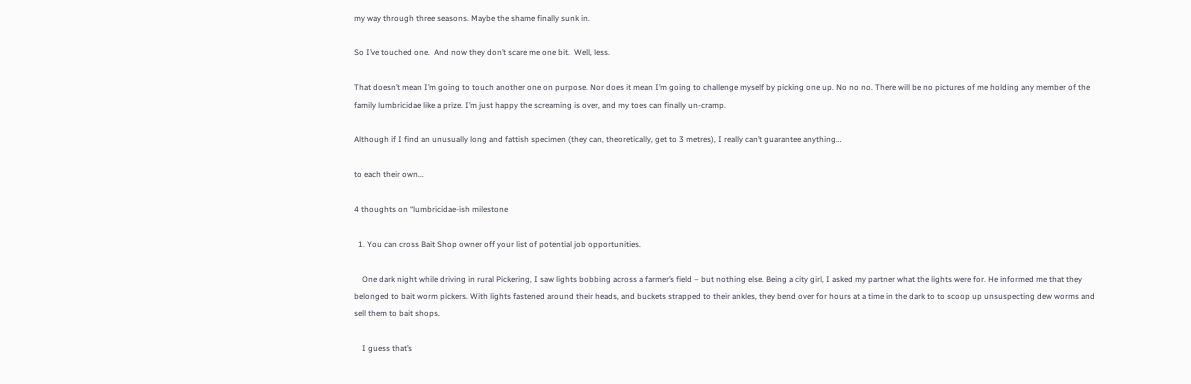my way through three seasons. Maybe the shame finally sunk in.

So I’ve touched one.  And now they don’t scare me one bit.  Well, less.

That doesn’t mean I’m going to touch another one on purpose. Nor does it mean I’m going to challenge myself by picking one up. No no no. There will be no pictures of me holding any member of the family lumbricidae like a prize. I’m just happy the screaming is over, and my toes can finally un-cramp.

Although if I find an unusually long and fattish specimen (they can, theoretically, get to 3 metres), I really can’t guarantee anything…

to each their own...

4 thoughts on “lumbricidae-ish milestone

  1. You can cross Bait Shop owner off your list of potential job opportunities.

    One dark night while driving in rural Pickering, I saw lights bobbing across a farmer’s field – but nothing else. Being a city girl, I asked my partner what the lights were for. He informed me that they belonged to bait worm pickers. With lights fastened around their heads, and buckets strapped to their ankles, they bend over for hours at a time in the dark to to scoop up unsuspecting dew worms and sell them to bait shops.

    I guess that’s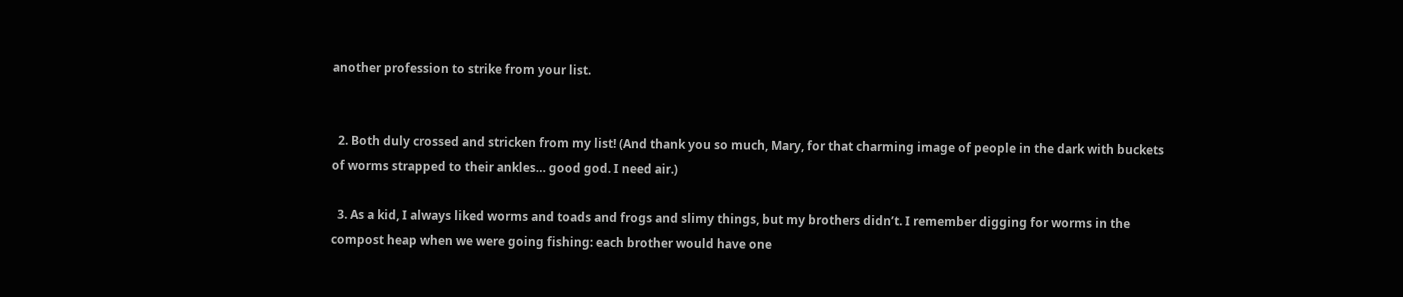another profession to strike from your list.


  2. Both duly crossed and stricken from my list! (And thank you so much, Mary, for that charming image of people in the dark with buckets of worms strapped to their ankles… good god. I need air.)

  3. As a kid, I always liked worms and toads and frogs and slimy things, but my brothers didn’t. I remember digging for worms in the compost heap when we were going fishing: each brother would have one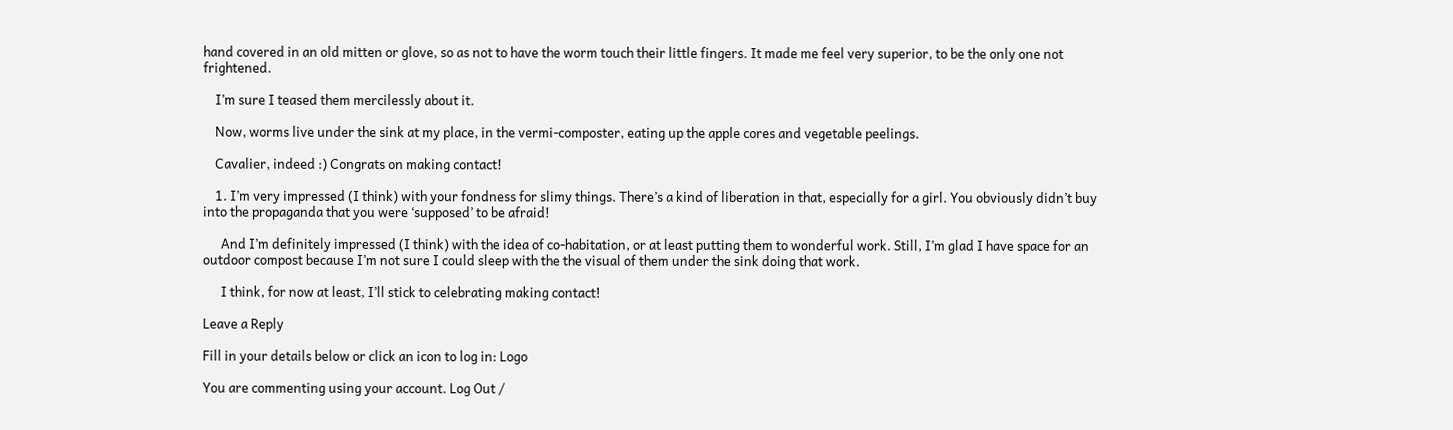hand covered in an old mitten or glove, so as not to have the worm touch their little fingers. It made me feel very superior, to be the only one not frightened.

    I’m sure I teased them mercilessly about it.

    Now, worms live under the sink at my place, in the vermi-composter, eating up the apple cores and vegetable peelings.

    Cavalier, indeed :) Congrats on making contact!

    1. I’m very impressed (I think) with your fondness for slimy things. There’s a kind of liberation in that, especially for a girl. You obviously didn’t buy into the propaganda that you were ‘supposed’ to be afraid!

      And I’m definitely impressed (I think) with the idea of co-habitation, or at least putting them to wonderful work. Still, I’m glad I have space for an outdoor compost because I’m not sure I could sleep with the the visual of them under the sink doing that work.

      I think, for now at least, I’ll stick to celebrating making contact!

Leave a Reply

Fill in your details below or click an icon to log in: Logo

You are commenting using your account. Log Out /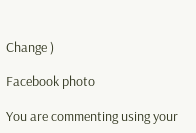Change )

Facebook photo

You are commenting using your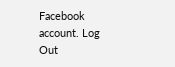Facebook account. Log Out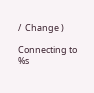/  Change )

Connecting to %s